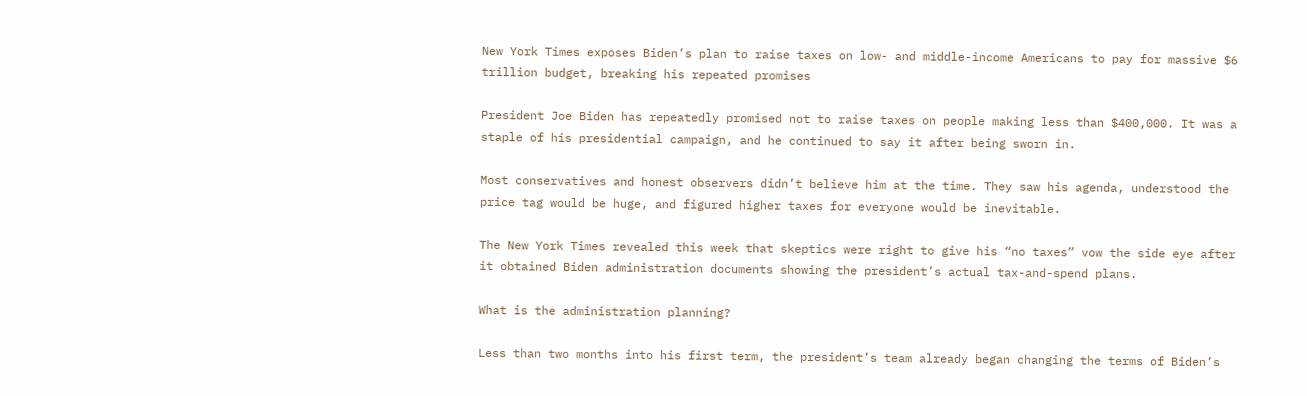New York Times exposes Biden’s plan to raise taxes on low- and middle-income Americans to pay for massive $6 trillion budget, breaking his repeated promises

President Joe Biden has repeatedly promised not to raise taxes on people making less than $400,000. It was a staple of his presidential campaign, and he continued to say it after being sworn in.

Most conservatives and honest observers didn’t believe him at the time. They saw his agenda, understood the price tag would be huge, and figured higher taxes for everyone would be inevitable.

The New York Times revealed this week that skeptics were right to give his “no taxes” vow the side eye after it obtained Biden administration documents showing the president’s actual tax-and-spend plans.

What is the administration planning?

Less than two months into his first term, the president’s team already began changing the terms of Biden’s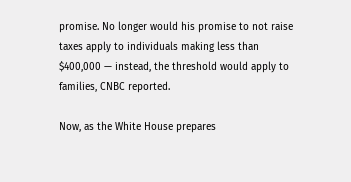promise. No longer would his promise to not raise taxes apply to individuals making less than $400,000 — instead, the threshold would apply to families, CNBC reported.

Now, as the White House prepares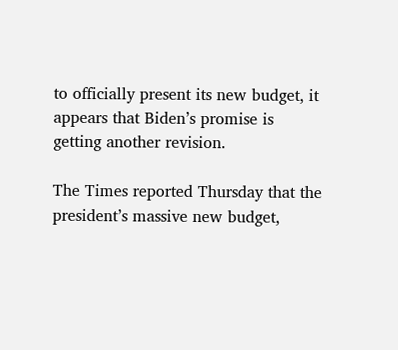to officially present its new budget, it appears that Biden’s promise is getting another revision.

The Times reported Thursday that the president’s massive new budget,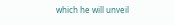which he will unveil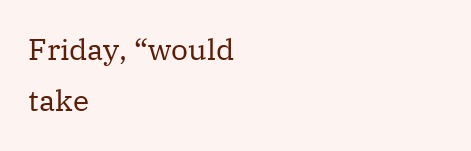Friday, “would take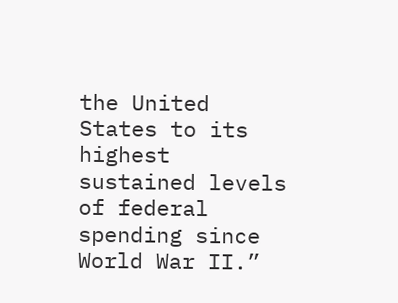the United States to its highest sustained levels of federal spending since World War II.”